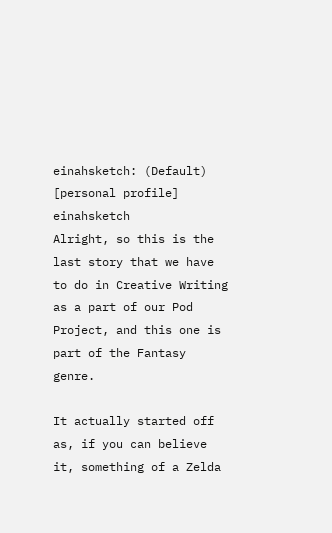einahsketch: (Default)
[personal profile] einahsketch
Alright, so this is the last story that we have to do in Creative Writing as a part of our Pod Project, and this one is part of the Fantasy genre.

It actually started off as, if you can believe it, something of a Zelda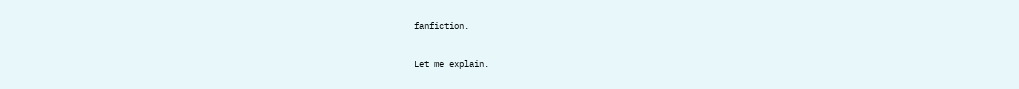fanfiction.

Let me explain.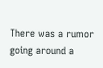There was a rumor going around a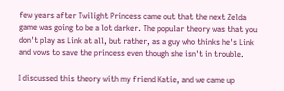few years after Twilight Princess came out that the next Zelda game was going to be a lot darker. The popular theory was that you don't play as Link at all, but rather, as a guy who thinks he's Link and vows to save the princess even though she isn't in trouble.

I discussed this theory with my friend Katie, and we came up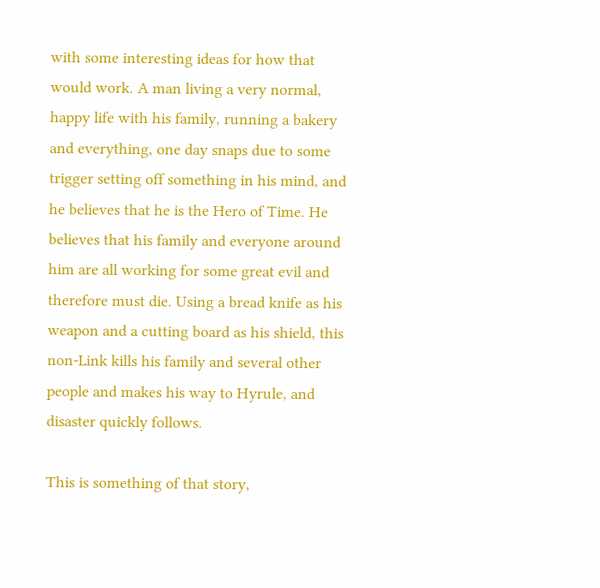with some interesting ideas for how that would work. A man living a very normal, happy life with his family, running a bakery and everything, one day snaps due to some trigger setting off something in his mind, and he believes that he is the Hero of Time. He believes that his family and everyone around him are all working for some great evil and therefore must die. Using a bread knife as his weapon and a cutting board as his shield, this non-Link kills his family and several other people and makes his way to Hyrule, and disaster quickly follows.

This is something of that story,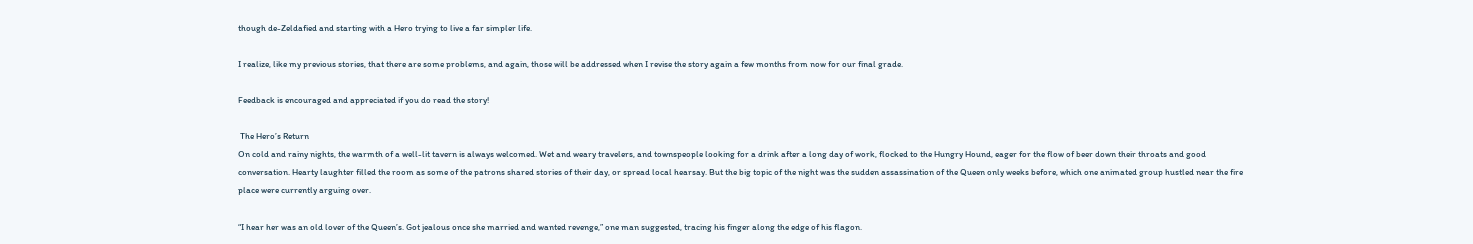though de-Zeldafied and starting with a Hero trying to live a far simpler life.

I realize, like my previous stories, that there are some problems, and again, those will be addressed when I revise the story again a few months from now for our final grade.

Feedback is encouraged and appreciated if you do read the story!

 The Hero’s Return
On cold and rainy nights, the warmth of a well-lit tavern is always welcomed. Wet and weary travelers, and townspeople looking for a drink after a long day of work, flocked to the Hungry Hound, eager for the flow of beer down their throats and good conversation. Hearty laughter filled the room as some of the patrons shared stories of their day, or spread local hearsay. But the big topic of the night was the sudden assassination of the Queen only weeks before, which one animated group hustled near the fire place were currently arguing over.

“I hear her was an old lover of the Queen’s. Got jealous once she married and wanted revenge,” one man suggested, tracing his finger along the edge of his flagon.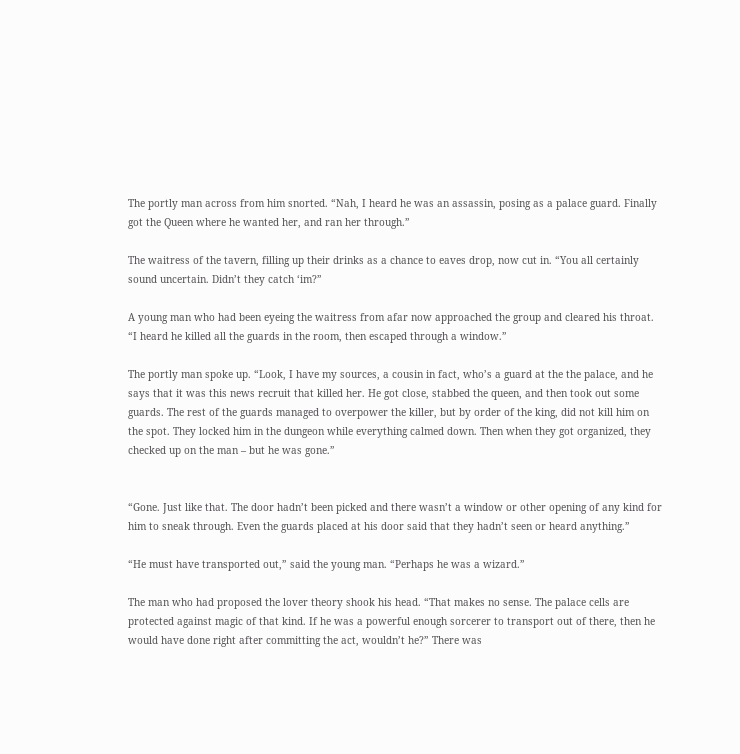The portly man across from him snorted. “Nah, I heard he was an assassin, posing as a palace guard. Finally got the Queen where he wanted her, and ran her through.”

The waitress of the tavern, filling up their drinks as a chance to eaves drop, now cut in. “You all certainly sound uncertain. Didn’t they catch ‘im?”

A young man who had been eyeing the waitress from afar now approached the group and cleared his throat. “I heard he killed all the guards in the room, then escaped through a window.”

The portly man spoke up. “Look, I have my sources, a cousin in fact, who’s a guard at the the palace, and he says that it was this news recruit that killed her. He got close, stabbed the queen, and then took out some guards. The rest of the guards managed to overpower the killer, but by order of the king, did not kill him on the spot. They locked him in the dungeon while everything calmed down. Then when they got organized, they checked up on the man – but he was gone.”


“Gone. Just like that. The door hadn’t been picked and there wasn’t a window or other opening of any kind for him to sneak through. Even the guards placed at his door said that they hadn’t seen or heard anything.”

“He must have transported out,” said the young man. “Perhaps he was a wizard.”

The man who had proposed the lover theory shook his head. “That makes no sense. The palace cells are protected against magic of that kind. If he was a powerful enough sorcerer to transport out of there, then he would have done right after committing the act, wouldn’t he?” There was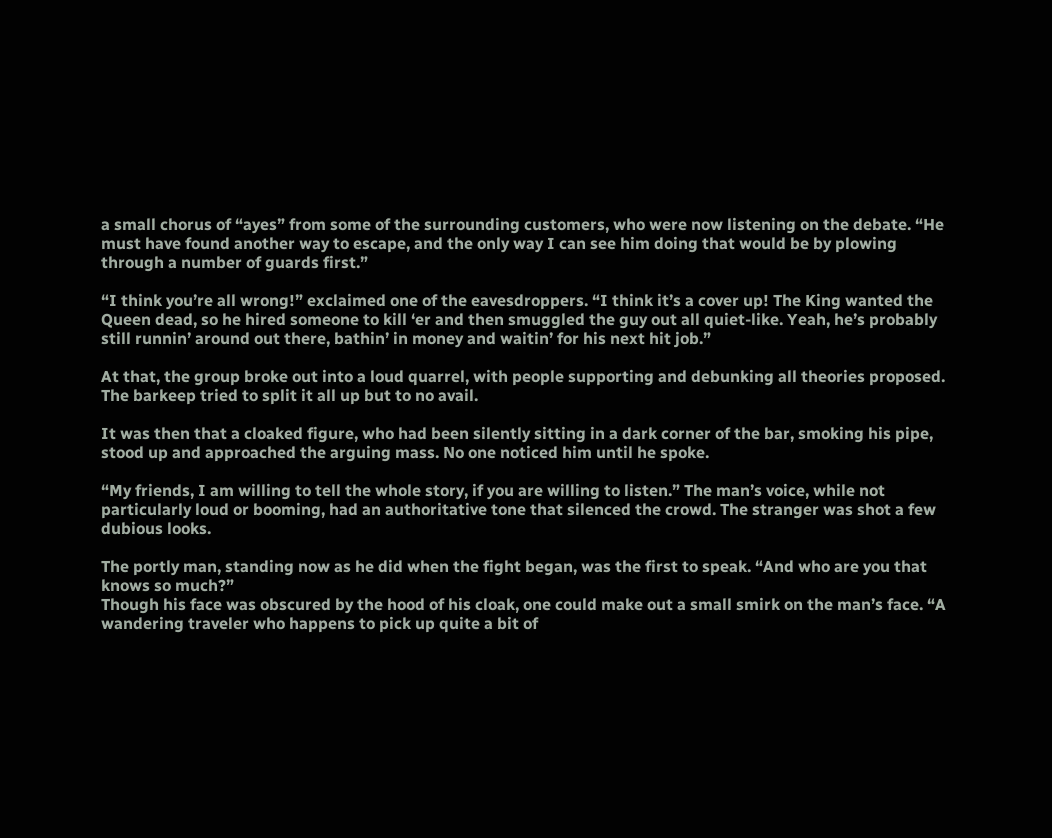a small chorus of “ayes” from some of the surrounding customers, who were now listening on the debate. “He must have found another way to escape, and the only way I can see him doing that would be by plowing through a number of guards first.”

“I think you’re all wrong!” exclaimed one of the eavesdroppers. “I think it’s a cover up! The King wanted the Queen dead, so he hired someone to kill ‘er and then smuggled the guy out all quiet-like. Yeah, he’s probably still runnin’ around out there, bathin’ in money and waitin’ for his next hit job.”

At that, the group broke out into a loud quarrel, with people supporting and debunking all theories proposed. The barkeep tried to split it all up but to no avail.

It was then that a cloaked figure, who had been silently sitting in a dark corner of the bar, smoking his pipe, stood up and approached the arguing mass. No one noticed him until he spoke.

“My friends, I am willing to tell the whole story, if you are willing to listen.” The man’s voice, while not particularly loud or booming, had an authoritative tone that silenced the crowd. The stranger was shot a few dubious looks.

The portly man, standing now as he did when the fight began, was the first to speak. “And who are you that knows so much?”
Though his face was obscured by the hood of his cloak, one could make out a small smirk on the man’s face. “A wandering traveler who happens to pick up quite a bit of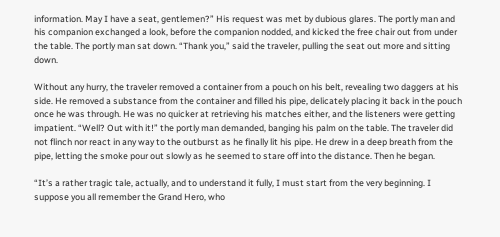information. May I have a seat, gentlemen?” His request was met by dubious glares. The portly man and his companion exchanged a look, before the companion nodded, and kicked the free chair out from under the table. The portly man sat down. “Thank you,” said the traveler, pulling the seat out more and sitting down.

Without any hurry, the traveler removed a container from a pouch on his belt, revealing two daggers at his side. He removed a substance from the container and filled his pipe, delicately placing it back in the pouch once he was through. He was no quicker at retrieving his matches either, and the listeners were getting impatient. “Well? Out with it!” the portly man demanded, banging his palm on the table. The traveler did not flinch nor react in any way to the outburst as he finally lit his pipe. He drew in a deep breath from the pipe, letting the smoke pour out slowly as he seemed to stare off into the distance. Then he began.

“It’s a rather tragic tale, actually, and to understand it fully, I must start from the very beginning. I suppose you all remember the Grand Hero, who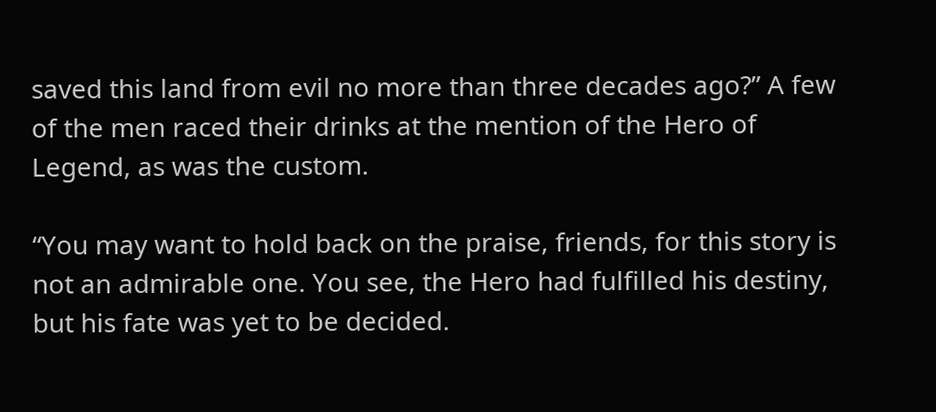saved this land from evil no more than three decades ago?” A few of the men raced their drinks at the mention of the Hero of Legend, as was the custom.

“You may want to hold back on the praise, friends, for this story is not an admirable one. You see, the Hero had fulfilled his destiny, but his fate was yet to be decided.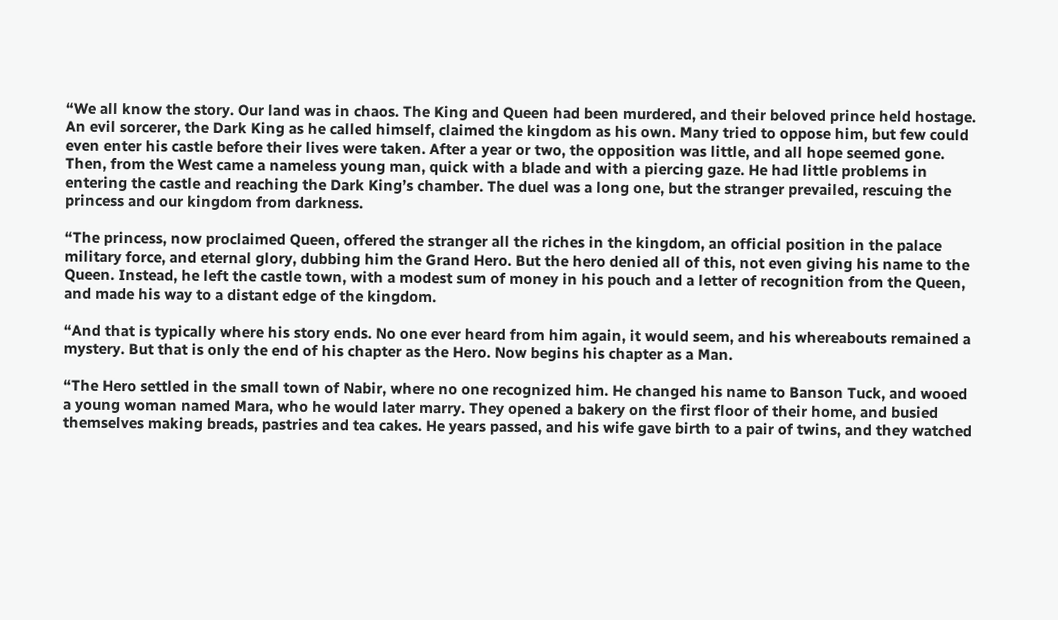“We all know the story. Our land was in chaos. The King and Queen had been murdered, and their beloved prince held hostage. An evil sorcerer, the Dark King as he called himself, claimed the kingdom as his own. Many tried to oppose him, but few could even enter his castle before their lives were taken. After a year or two, the opposition was little, and all hope seemed gone. Then, from the West came a nameless young man, quick with a blade and with a piercing gaze. He had little problems in entering the castle and reaching the Dark King’s chamber. The duel was a long one, but the stranger prevailed, rescuing the princess and our kingdom from darkness.

“The princess, now proclaimed Queen, offered the stranger all the riches in the kingdom, an official position in the palace military force, and eternal glory, dubbing him the Grand Hero. But the hero denied all of this, not even giving his name to the Queen. Instead, he left the castle town, with a modest sum of money in his pouch and a letter of recognition from the Queen, and made his way to a distant edge of the kingdom.

“And that is typically where his story ends. No one ever heard from him again, it would seem, and his whereabouts remained a mystery. But that is only the end of his chapter as the Hero. Now begins his chapter as a Man.

“The Hero settled in the small town of Nabir, where no one recognized him. He changed his name to Banson Tuck, and wooed a young woman named Mara, who he would later marry. They opened a bakery on the first floor of their home, and busied themselves making breads, pastries and tea cakes. He years passed, and his wife gave birth to a pair of twins, and they watched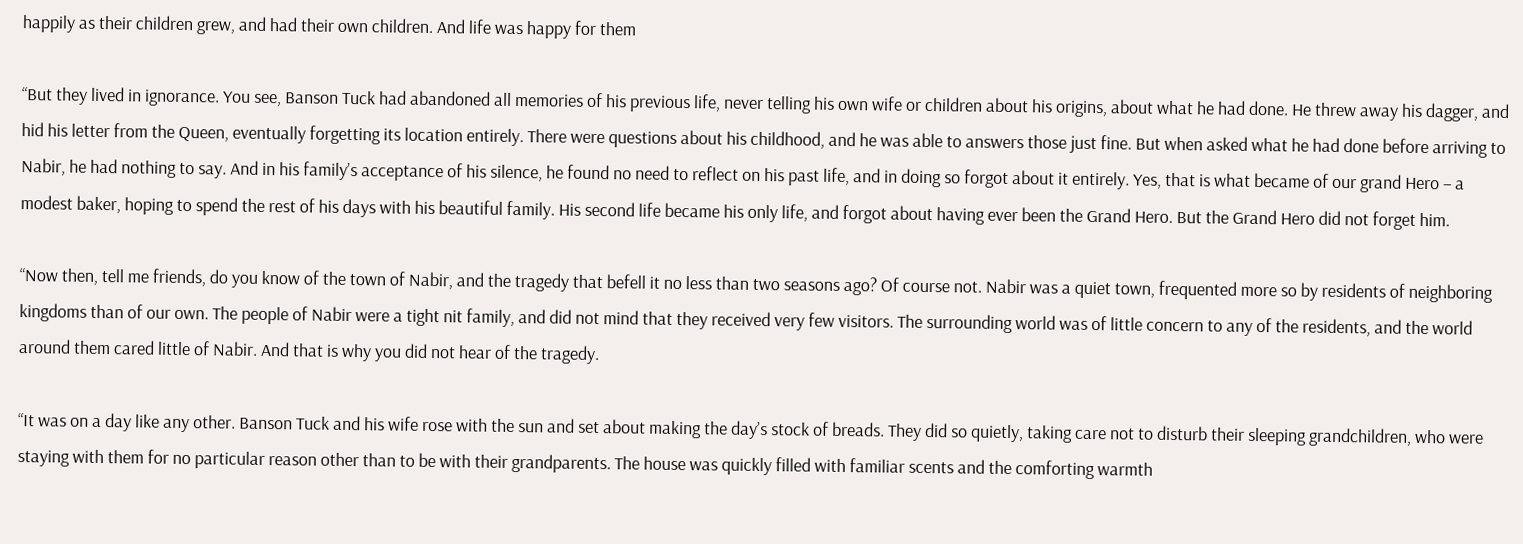happily as their children grew, and had their own children. And life was happy for them

“But they lived in ignorance. You see, Banson Tuck had abandoned all memories of his previous life, never telling his own wife or children about his origins, about what he had done. He threw away his dagger, and hid his letter from the Queen, eventually forgetting its location entirely. There were questions about his childhood, and he was able to answers those just fine. But when asked what he had done before arriving to Nabir, he had nothing to say. And in his family’s acceptance of his silence, he found no need to reflect on his past life, and in doing so forgot about it entirely. Yes, that is what became of our grand Hero – a modest baker, hoping to spend the rest of his days with his beautiful family. His second life became his only life, and forgot about having ever been the Grand Hero. But the Grand Hero did not forget him.

“Now then, tell me friends, do you know of the town of Nabir, and the tragedy that befell it no less than two seasons ago? Of course not. Nabir was a quiet town, frequented more so by residents of neighboring kingdoms than of our own. The people of Nabir were a tight nit family, and did not mind that they received very few visitors. The surrounding world was of little concern to any of the residents, and the world around them cared little of Nabir. And that is why you did not hear of the tragedy.

“It was on a day like any other. Banson Tuck and his wife rose with the sun and set about making the day’s stock of breads. They did so quietly, taking care not to disturb their sleeping grandchildren, who were staying with them for no particular reason other than to be with their grandparents. The house was quickly filled with familiar scents and the comforting warmth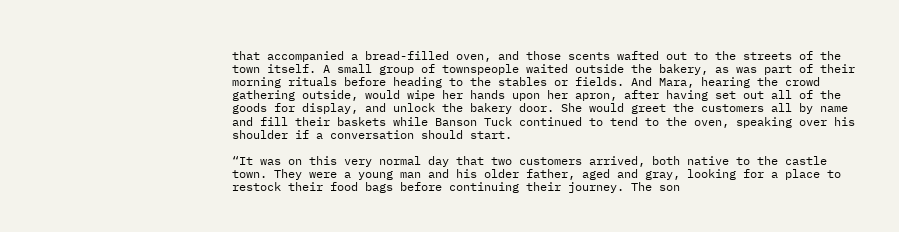that accompanied a bread-filled oven, and those scents wafted out to the streets of the town itself. A small group of townspeople waited outside the bakery, as was part of their morning rituals before heading to the stables or fields. And Mara, hearing the crowd gathering outside, would wipe her hands upon her apron, after having set out all of the goods for display, and unlock the bakery door. She would greet the customers all by name and fill their baskets while Banson Tuck continued to tend to the oven, speaking over his shoulder if a conversation should start.

“It was on this very normal day that two customers arrived, both native to the castle town. They were a young man and his older father, aged and gray, looking for a place to restock their food bags before continuing their journey. The son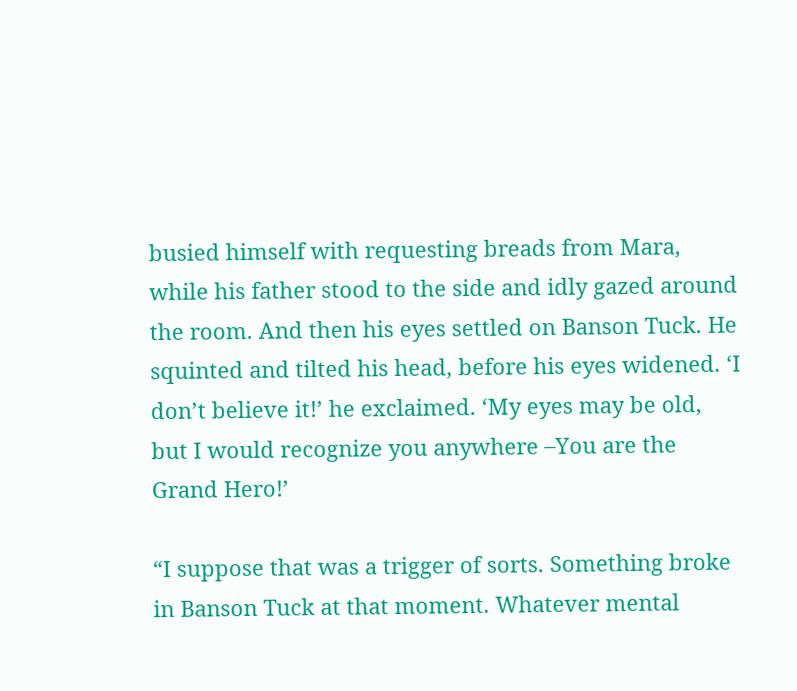busied himself with requesting breads from Mara, while his father stood to the side and idly gazed around the room. And then his eyes settled on Banson Tuck. He squinted and tilted his head, before his eyes widened. ‘I don’t believe it!’ he exclaimed. ‘My eyes may be old, but I would recognize you anywhere –You are the Grand Hero!’

“I suppose that was a trigger of sorts. Something broke in Banson Tuck at that moment. Whatever mental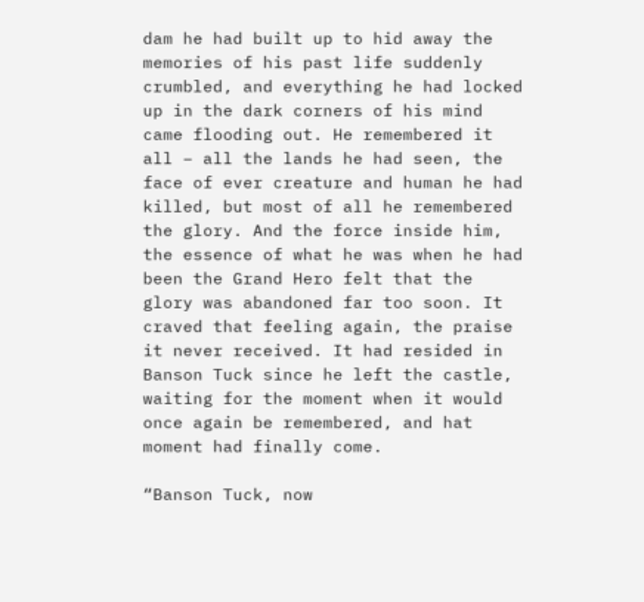dam he had built up to hid away the memories of his past life suddenly crumbled, and everything he had locked up in the dark corners of his mind came flooding out. He remembered it all – all the lands he had seen, the face of ever creature and human he had killed, but most of all he remembered the glory. And the force inside him, the essence of what he was when he had been the Grand Hero felt that the glory was abandoned far too soon. It craved that feeling again, the praise it never received. It had resided in Banson Tuck since he left the castle, waiting for the moment when it would once again be remembered, and hat moment had finally come.

“Banson Tuck, now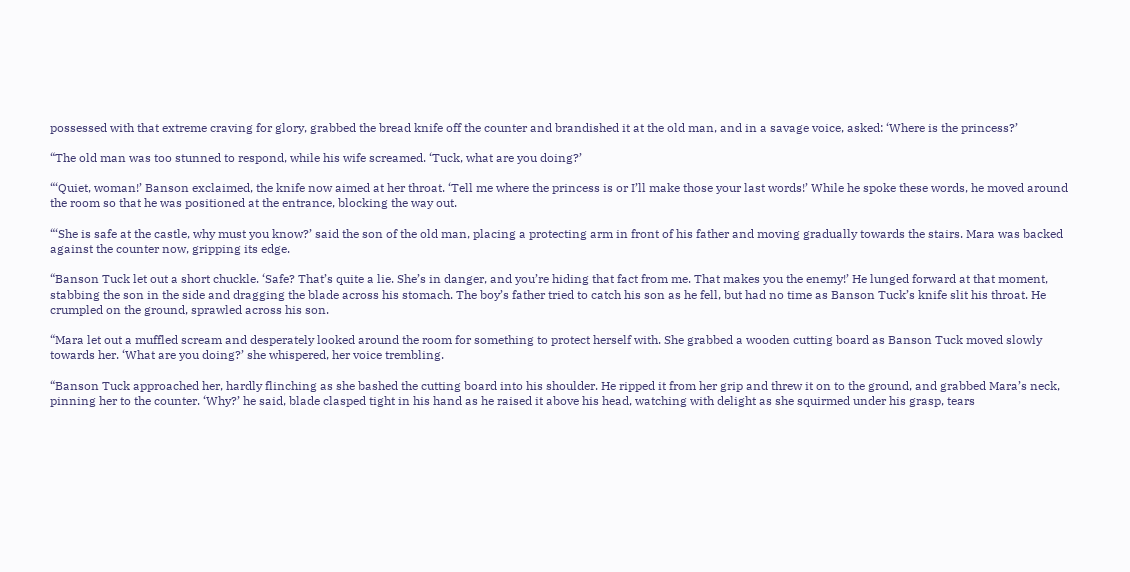possessed with that extreme craving for glory, grabbed the bread knife off the counter and brandished it at the old man, and in a savage voice, asked: ‘Where is the princess?’

“The old man was too stunned to respond, while his wife screamed. ‘Tuck, what are you doing?’

“‘Quiet, woman!’ Banson exclaimed, the knife now aimed at her throat. ‘Tell me where the princess is or I’ll make those your last words!’ While he spoke these words, he moved around the room so that he was positioned at the entrance, blocking the way out.

“‘She is safe at the castle, why must you know?’ said the son of the old man, placing a protecting arm in front of his father and moving gradually towards the stairs. Mara was backed against the counter now, gripping its edge.

“Banson Tuck let out a short chuckle. ‘Safe? That’s quite a lie. She’s in danger, and you’re hiding that fact from me. That makes you the enemy!’ He lunged forward at that moment, stabbing the son in the side and dragging the blade across his stomach. The boy’s father tried to catch his son as he fell, but had no time as Banson Tuck’s knife slit his throat. He crumpled on the ground, sprawled across his son.

“Mara let out a muffled scream and desperately looked around the room for something to protect herself with. She grabbed a wooden cutting board as Banson Tuck moved slowly towards her. ‘What are you doing?’ she whispered, her voice trembling.

“Banson Tuck approached her, hardly flinching as she bashed the cutting board into his shoulder. He ripped it from her grip and threw it on to the ground, and grabbed Mara’s neck, pinning her to the counter. ‘Why?’ he said, blade clasped tight in his hand as he raised it above his head, watching with delight as she squirmed under his grasp, tears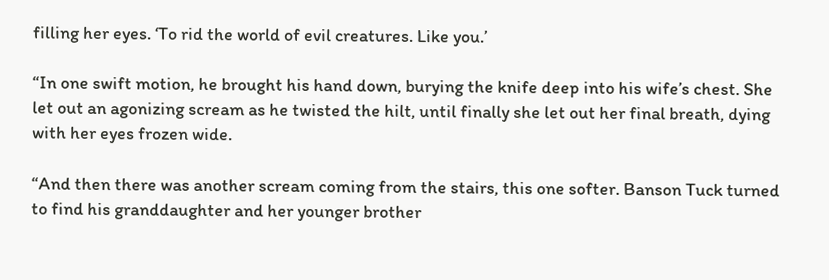filling her eyes. ‘To rid the world of evil creatures. Like you.’

“In one swift motion, he brought his hand down, burying the knife deep into his wife’s chest. She let out an agonizing scream as he twisted the hilt, until finally she let out her final breath, dying with her eyes frozen wide.

“And then there was another scream coming from the stairs, this one softer. Banson Tuck turned to find his granddaughter and her younger brother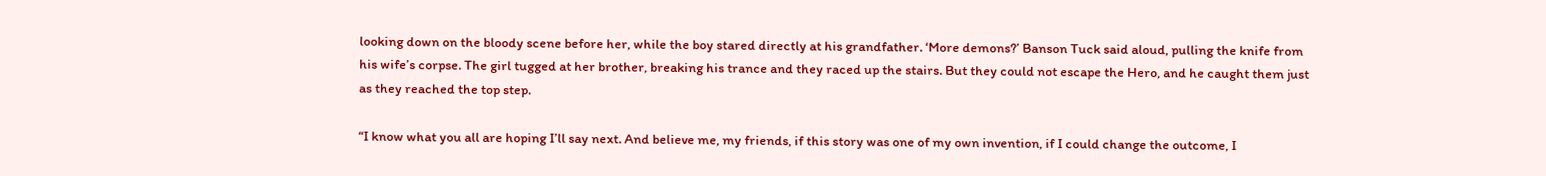looking down on the bloody scene before her, while the boy stared directly at his grandfather. ‘More demons?’ Banson Tuck said aloud, pulling the knife from his wife’s corpse. The girl tugged at her brother, breaking his trance and they raced up the stairs. But they could not escape the Hero, and he caught them just as they reached the top step.

“I know what you all are hoping I’ll say next. And believe me, my friends, if this story was one of my own invention, if I could change the outcome, I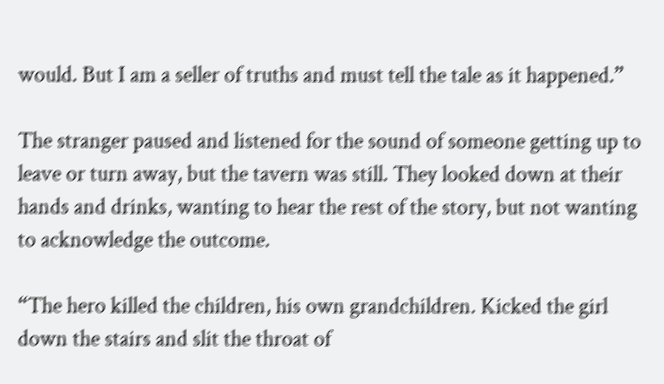would. But I am a seller of truths and must tell the tale as it happened.”

The stranger paused and listened for the sound of someone getting up to leave or turn away, but the tavern was still. They looked down at their hands and drinks, wanting to hear the rest of the story, but not wanting to acknowledge the outcome.

“The hero killed the children, his own grandchildren. Kicked the girl down the stairs and slit the throat of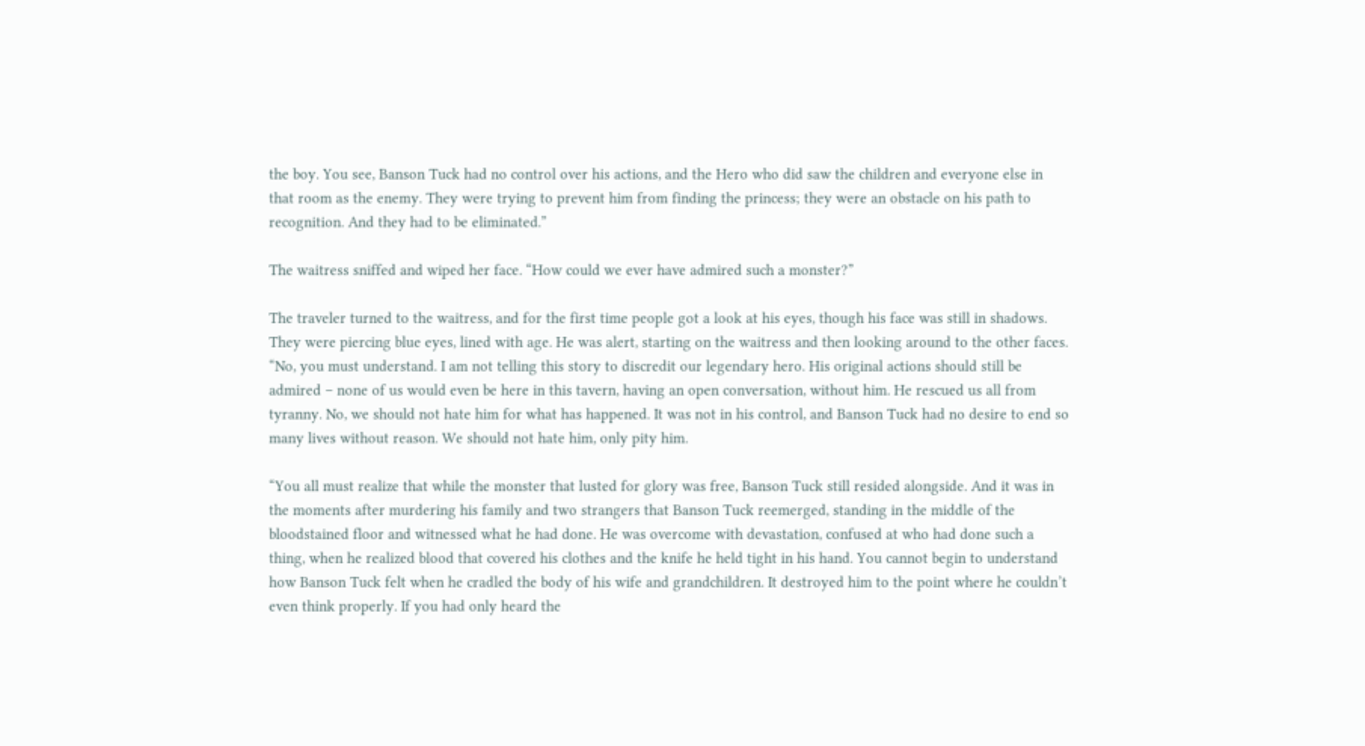the boy. You see, Banson Tuck had no control over his actions, and the Hero who did saw the children and everyone else in that room as the enemy. They were trying to prevent him from finding the princess; they were an obstacle on his path to recognition. And they had to be eliminated.”

The waitress sniffed and wiped her face. “How could we ever have admired such a monster?”

The traveler turned to the waitress, and for the first time people got a look at his eyes, though his face was still in shadows. They were piercing blue eyes, lined with age. He was alert, starting on the waitress and then looking around to the other faces. “No, you must understand. I am not telling this story to discredit our legendary hero. His original actions should still be admired – none of us would even be here in this tavern, having an open conversation, without him. He rescued us all from tyranny. No, we should not hate him for what has happened. It was not in his control, and Banson Tuck had no desire to end so many lives without reason. We should not hate him, only pity him.

“You all must realize that while the monster that lusted for glory was free, Banson Tuck still resided alongside. And it was in the moments after murdering his family and two strangers that Banson Tuck reemerged, standing in the middle of the bloodstained floor and witnessed what he had done. He was overcome with devastation, confused at who had done such a thing, when he realized blood that covered his clothes and the knife he held tight in his hand. You cannot begin to understand how Banson Tuck felt when he cradled the body of his wife and grandchildren. It destroyed him to the point where he couldn’t even think properly. If you had only heard the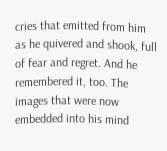cries that emitted from him as he quivered and shook, full of fear and regret. And he remembered it, too. The images that were now embedded into his mind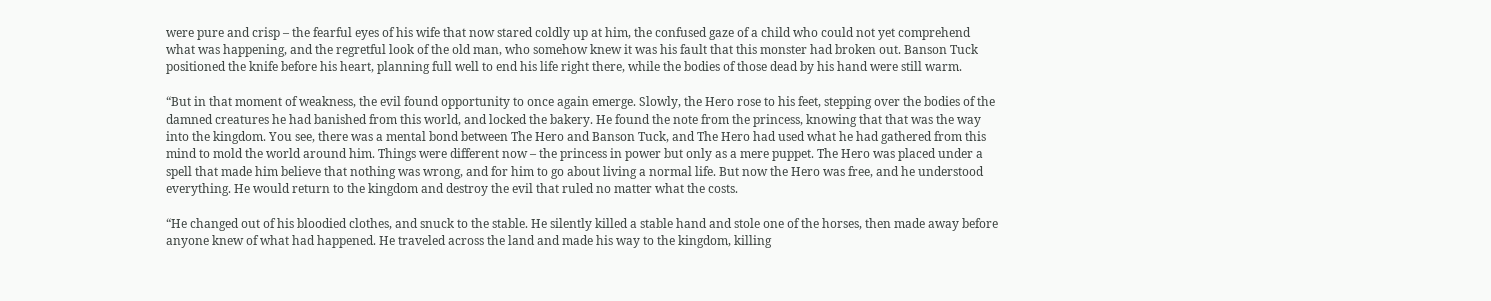were pure and crisp – the fearful eyes of his wife that now stared coldly up at him, the confused gaze of a child who could not yet comprehend what was happening, and the regretful look of the old man, who somehow knew it was his fault that this monster had broken out. Banson Tuck positioned the knife before his heart, planning full well to end his life right there, while the bodies of those dead by his hand were still warm.

“But in that moment of weakness, the evil found opportunity to once again emerge. Slowly, the Hero rose to his feet, stepping over the bodies of the damned creatures he had banished from this world, and locked the bakery. He found the note from the princess, knowing that that was the way into the kingdom. You see, there was a mental bond between The Hero and Banson Tuck, and The Hero had used what he had gathered from this mind to mold the world around him. Things were different now – the princess in power but only as a mere puppet. The Hero was placed under a spell that made him believe that nothing was wrong, and for him to go about living a normal life. But now the Hero was free, and he understood everything. He would return to the kingdom and destroy the evil that ruled no matter what the costs.

“He changed out of his bloodied clothes, and snuck to the stable. He silently killed a stable hand and stole one of the horses, then made away before anyone knew of what had happened. He traveled across the land and made his way to the kingdom, killing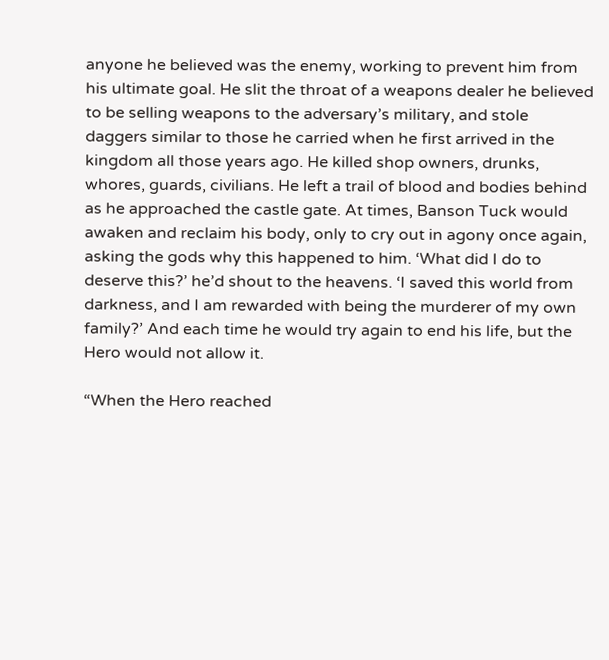anyone he believed was the enemy, working to prevent him from his ultimate goal. He slit the throat of a weapons dealer he believed to be selling weapons to the adversary’s military, and stole daggers similar to those he carried when he first arrived in the kingdom all those years ago. He killed shop owners, drunks, whores, guards, civilians. He left a trail of blood and bodies behind as he approached the castle gate. At times, Banson Tuck would awaken and reclaim his body, only to cry out in agony once again, asking the gods why this happened to him. ‘What did I do to deserve this?’ he’d shout to the heavens. ‘I saved this world from darkness, and I am rewarded with being the murderer of my own family?’ And each time he would try again to end his life, but the Hero would not allow it.

“When the Hero reached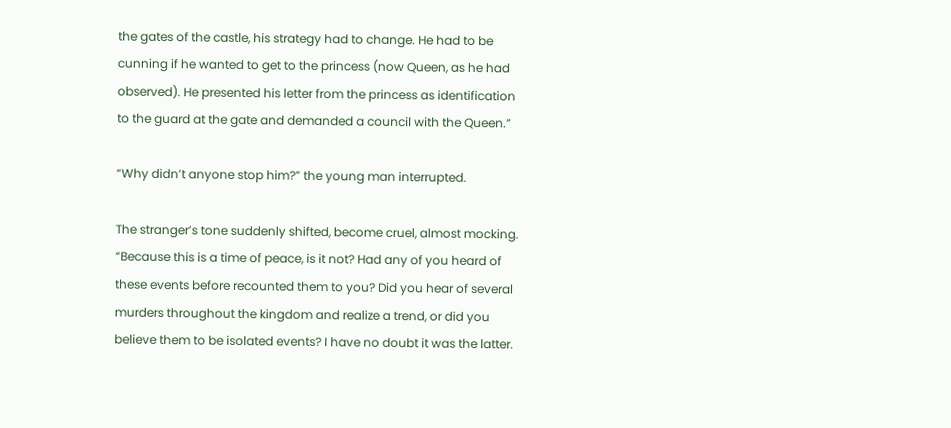the gates of the castle, his strategy had to change. He had to be cunning if he wanted to get to the princess (now Queen, as he had observed). He presented his letter from the princess as identification to the guard at the gate and demanded a council with the Queen.”

“Why didn’t anyone stop him?” the young man interrupted.

The stranger’s tone suddenly shifted, become cruel, almost mocking. “Because this is a time of peace, is it not? Had any of you heard of these events before recounted them to you? Did you hear of several murders throughout the kingdom and realize a trend, or did you believe them to be isolated events? I have no doubt it was the latter.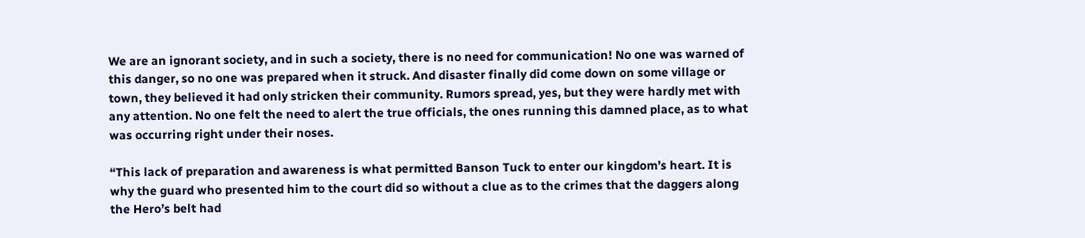We are an ignorant society, and in such a society, there is no need for communication! No one was warned of this danger, so no one was prepared when it struck. And disaster finally did come down on some village or town, they believed it had only stricken their community. Rumors spread, yes, but they were hardly met with any attention. No one felt the need to alert the true officials, the ones running this damned place, as to what was occurring right under their noses.

“This lack of preparation and awareness is what permitted Banson Tuck to enter our kingdom’s heart. It is why the guard who presented him to the court did so without a clue as to the crimes that the daggers along the Hero’s belt had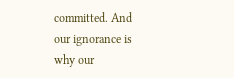committed. And our ignorance is why our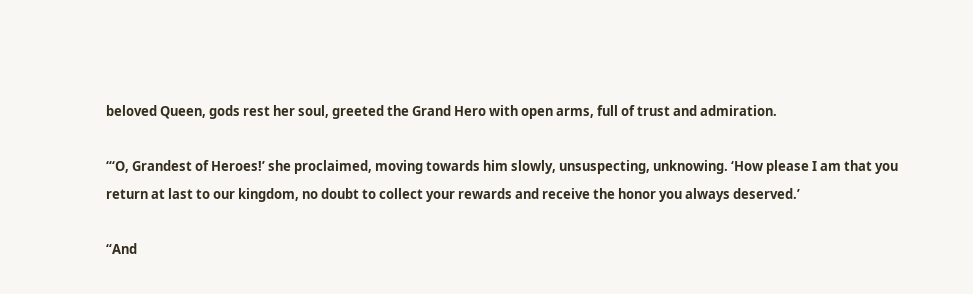beloved Queen, gods rest her soul, greeted the Grand Hero with open arms, full of trust and admiration.

“‘O, Grandest of Heroes!’ she proclaimed, moving towards him slowly, unsuspecting, unknowing. ‘How please I am that you return at last to our kingdom, no doubt to collect your rewards and receive the honor you always deserved.’

“And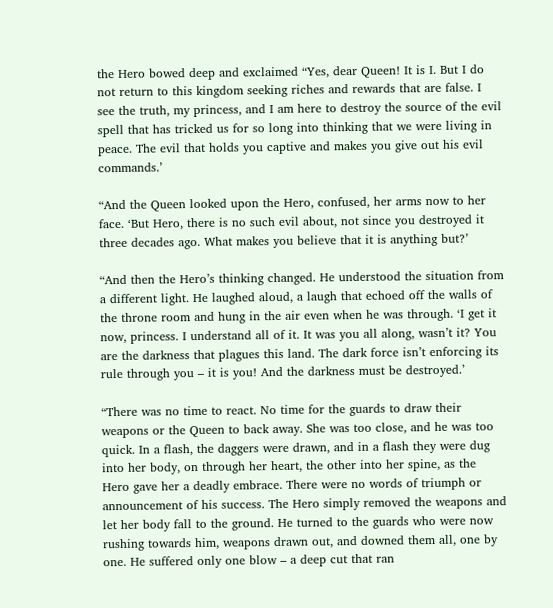the Hero bowed deep and exclaimed “Yes, dear Queen! It is I. But I do not return to this kingdom seeking riches and rewards that are false. I see the truth, my princess, and I am here to destroy the source of the evil spell that has tricked us for so long into thinking that we were living in peace. The evil that holds you captive and makes you give out his evil commands.’

“And the Queen looked upon the Hero, confused, her arms now to her face. ‘But Hero, there is no such evil about, not since you destroyed it three decades ago. What makes you believe that it is anything but?’

“And then the Hero’s thinking changed. He understood the situation from a different light. He laughed aloud, a laugh that echoed off the walls of the throne room and hung in the air even when he was through. ‘I get it now, princess. I understand all of it. It was you all along, wasn’t it? You are the darkness that plagues this land. The dark force isn’t enforcing its rule through you – it is you! And the darkness must be destroyed.’

“There was no time to react. No time for the guards to draw their weapons or the Queen to back away. She was too close, and he was too quick. In a flash, the daggers were drawn, and in a flash they were dug into her body, on through her heart, the other into her spine, as the Hero gave her a deadly embrace. There were no words of triumph or announcement of his success. The Hero simply removed the weapons and let her body fall to the ground. He turned to the guards who were now rushing towards him, weapons drawn out, and downed them all, one by one. He suffered only one blow – a deep cut that ran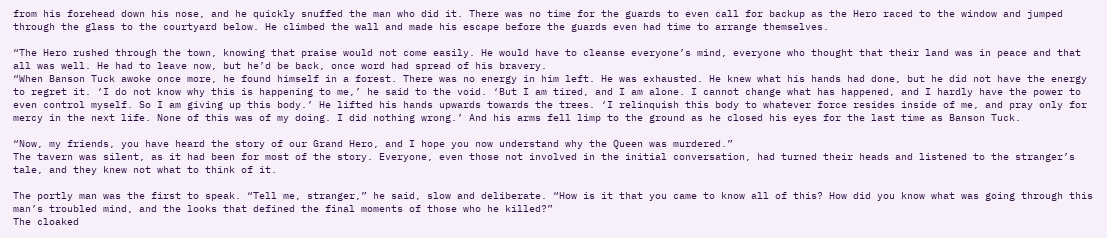from his forehead down his nose, and he quickly snuffed the man who did it. There was no time for the guards to even call for backup as the Hero raced to the window and jumped through the glass to the courtyard below. He climbed the wall and made his escape before the guards even had time to arrange themselves.

“The Hero rushed through the town, knowing that praise would not come easily. He would have to cleanse everyone’s mind, everyone who thought that their land was in peace and that all was well. He had to leave now, but he’d be back, once word had spread of his bravery.
“When Banson Tuck awoke once more, he found himself in a forest. There was no energy in him left. He was exhausted. He knew what his hands had done, but he did not have the energy to regret it. ‘I do not know why this is happening to me,’ he said to the void. ‘But I am tired, and I am alone. I cannot change what has happened, and I hardly have the power to even control myself. So I am giving up this body.’ He lifted his hands upwards towards the trees. ‘I relinquish this body to whatever force resides inside of me, and pray only for mercy in the next life. None of this was of my doing. I did nothing wrong.’ And his arms fell limp to the ground as he closed his eyes for the last time as Banson Tuck.

“Now, my friends, you have heard the story of our Grand Hero, and I hope you now understand why the Queen was murdered.”
The tavern was silent, as it had been for most of the story. Everyone, even those not involved in the initial conversation, had turned their heads and listened to the stranger’s tale, and they knew not what to think of it.

The portly man was the first to speak. “Tell me, stranger,” he said, slow and deliberate. “How is it that you came to know all of this? How did you know what was going through this man’s troubled mind, and the looks that defined the final moments of those who he killed?”
The cloaked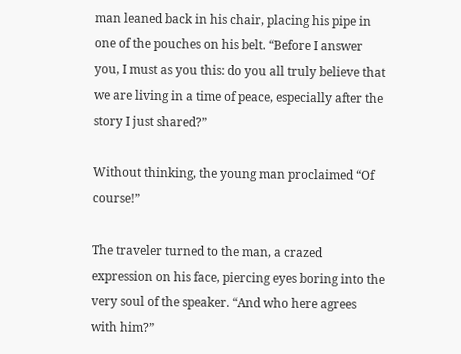man leaned back in his chair, placing his pipe in one of the pouches on his belt. “Before I answer you, I must as you this: do you all truly believe that we are living in a time of peace, especially after the story I just shared?”

Without thinking, the young man proclaimed “Of course!”

The traveler turned to the man, a crazed expression on his face, piercing eyes boring into the very soul of the speaker. “And who here agrees with him?”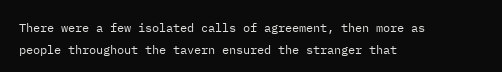There were a few isolated calls of agreement, then more as people throughout the tavern ensured the stranger that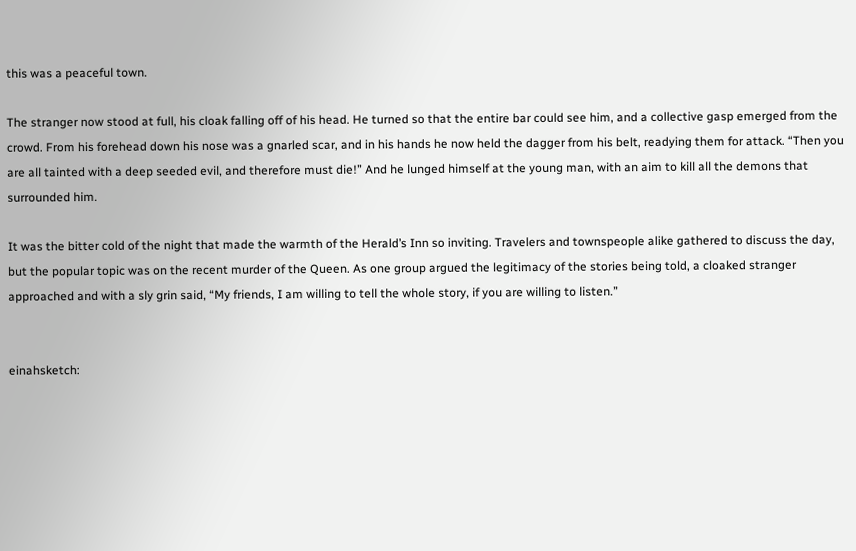this was a peaceful town.

The stranger now stood at full, his cloak falling off of his head. He turned so that the entire bar could see him, and a collective gasp emerged from the crowd. From his forehead down his nose was a gnarled scar, and in his hands he now held the dagger from his belt, readying them for attack. “Then you are all tainted with a deep seeded evil, and therefore must die!” And he lunged himself at the young man, with an aim to kill all the demons that surrounded him.

It was the bitter cold of the night that made the warmth of the Herald’s Inn so inviting. Travelers and townspeople alike gathered to discuss the day, but the popular topic was on the recent murder of the Queen. As one group argued the legitimacy of the stories being told, a cloaked stranger approached and with a sly grin said, “My friends, I am willing to tell the whole story, if you are willing to listen.”


einahsketch: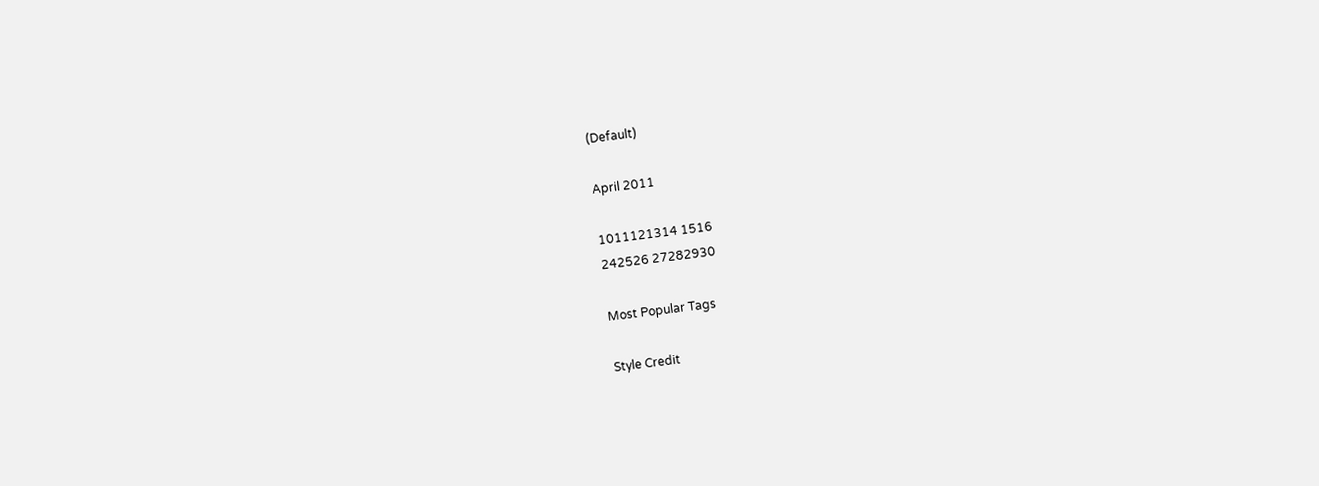(Default)

April 2011

1011121314 1516
242526 27282930

Most Popular Tags

Style Credit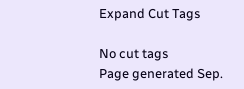Expand Cut Tags

No cut tags
Page generated Sep.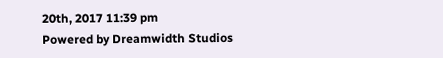20th, 2017 11:39 pm
Powered by Dreamwidth Studios